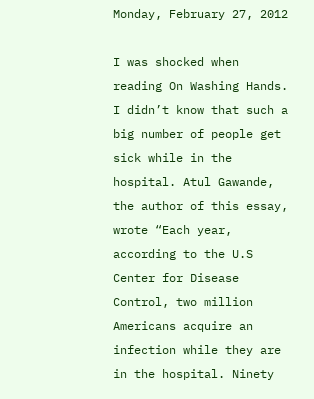Monday, February 27, 2012

I was shocked when reading On Washing Hands. I didn’t know that such a big number of people get sick while in the hospital. Atul Gawande, the author of this essay, wrote “Each year, according to the U.S Center for Disease Control, two million Americans acquire an infection while they are in the hospital. Ninety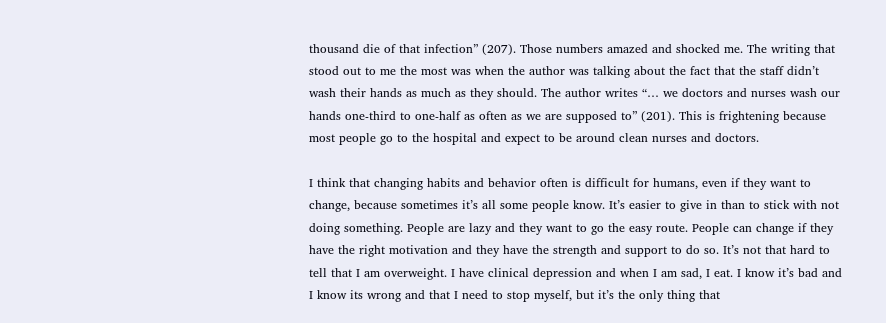thousand die of that infection” (207). Those numbers amazed and shocked me. The writing that stood out to me the most was when the author was talking about the fact that the staff didn’t wash their hands as much as they should. The author writes “… we doctors and nurses wash our hands one-third to one-half as often as we are supposed to” (201). This is frightening because most people go to the hospital and expect to be around clean nurses and doctors.

I think that changing habits and behavior often is difficult for humans, even if they want to change, because sometimes it’s all some people know. It’s easier to give in than to stick with not doing something. People are lazy and they want to go the easy route. People can change if they have the right motivation and they have the strength and support to do so. It’s not that hard to tell that I am overweight. I have clinical depression and when I am sad, I eat. I know it’s bad and I know its wrong and that I need to stop myself, but it’s the only thing that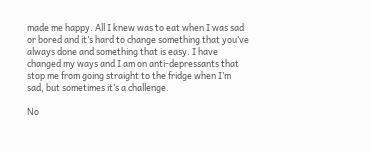made me happy. All I knew was to eat when I was sad or bored and it’s hard to change something that you’ve always done and something that is easy. I have changed my ways and I am on anti-depressants that stop me from going straight to the fridge when I’m sad, but sometimes it’s a challenge.

No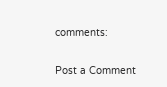comments:

Post a Comment